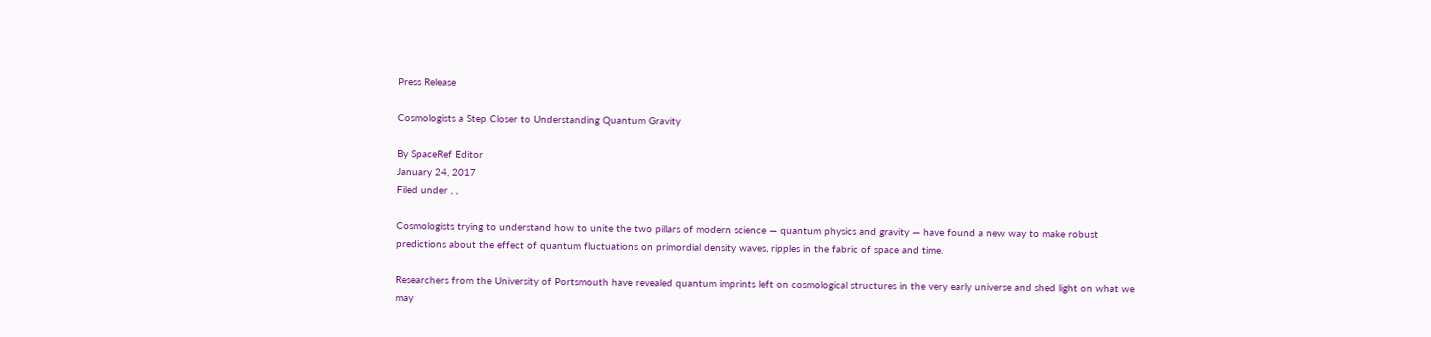Press Release

Cosmologists a Step Closer to Understanding Quantum Gravity

By SpaceRef Editor
January 24, 2017
Filed under , ,

Cosmologists trying to understand how to unite the two pillars of modern science — quantum physics and gravity — have found a new way to make robust predictions about the effect of quantum fluctuations on primordial density waves, ripples in the fabric of space and time.

Researchers from the University of Portsmouth have revealed quantum imprints left on cosmological structures in the very early universe and shed light on what we may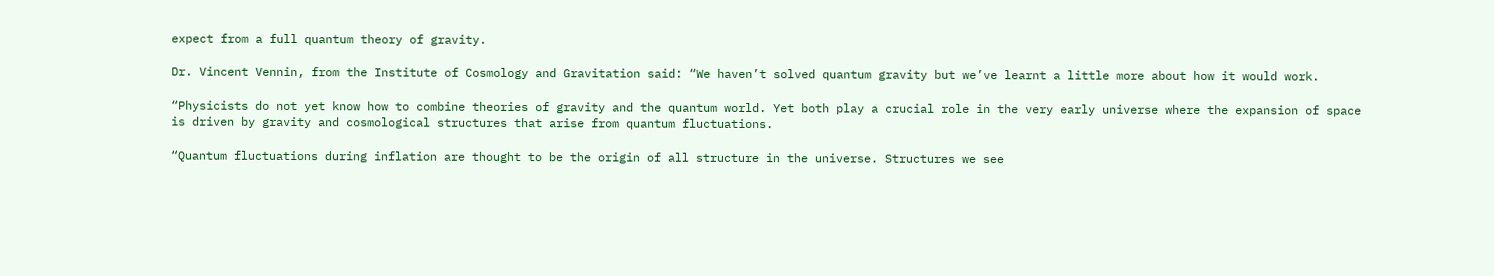expect from a full quantum theory of gravity.

Dr. Vincent Vennin, from the Institute of Cosmology and Gravitation said: “We haven’t solved quantum gravity but we’ve learnt a little more about how it would work.

“Physicists do not yet know how to combine theories of gravity and the quantum world. Yet both play a crucial role in the very early universe where the expansion of space is driven by gravity and cosmological structures that arise from quantum fluctuations.

“Quantum fluctuations during inflation are thought to be the origin of all structure in the universe. Structures we see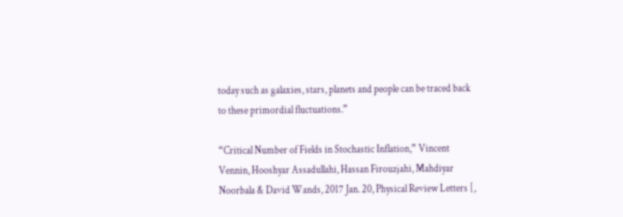today such as galaxies, stars, planets and people can be traced back to these primordial fluctuations.”

“Critical Number of Fields in Stochastic Inflation,” Vincent Vennin, Hooshyar Assadullahi, Hassan Firouzjahi, Mahdiyar Noorbala & David Wands, 2017 Jan. 20, Physical Review Letters [,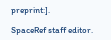preprint:].

SpaceRef staff editor.